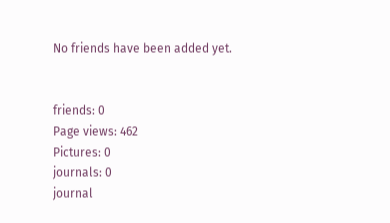No friends have been added yet.


friends: 0
Page views: 462
Pictures: 0
journals: 0
journal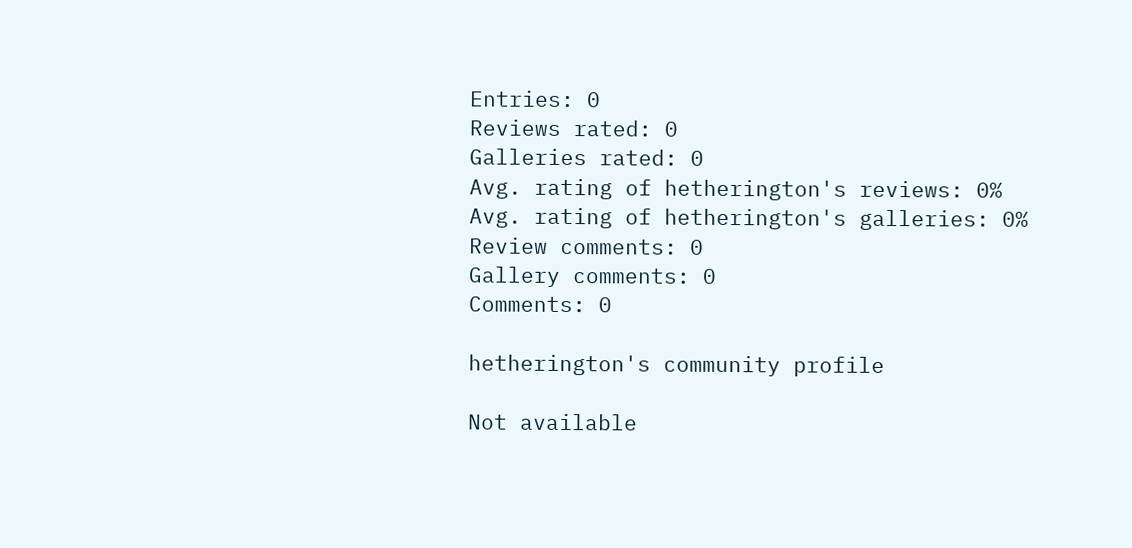Entries: 0
Reviews rated: 0
Galleries rated: 0
Avg. rating of hetherington's reviews: 0%
Avg. rating of hetherington's galleries: 0%
Review comments: 0
Gallery comments: 0
Comments: 0

hetherington's community profile

Not available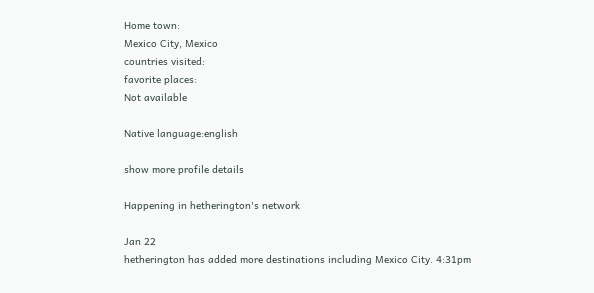Home town:
Mexico City, Mexico
countries visited:
favorite places:
Not available

Native language:english

show more profile details

Happening in hetherington's network

Jan 22
hetherington has added more destinations including Mexico City. 4:31pm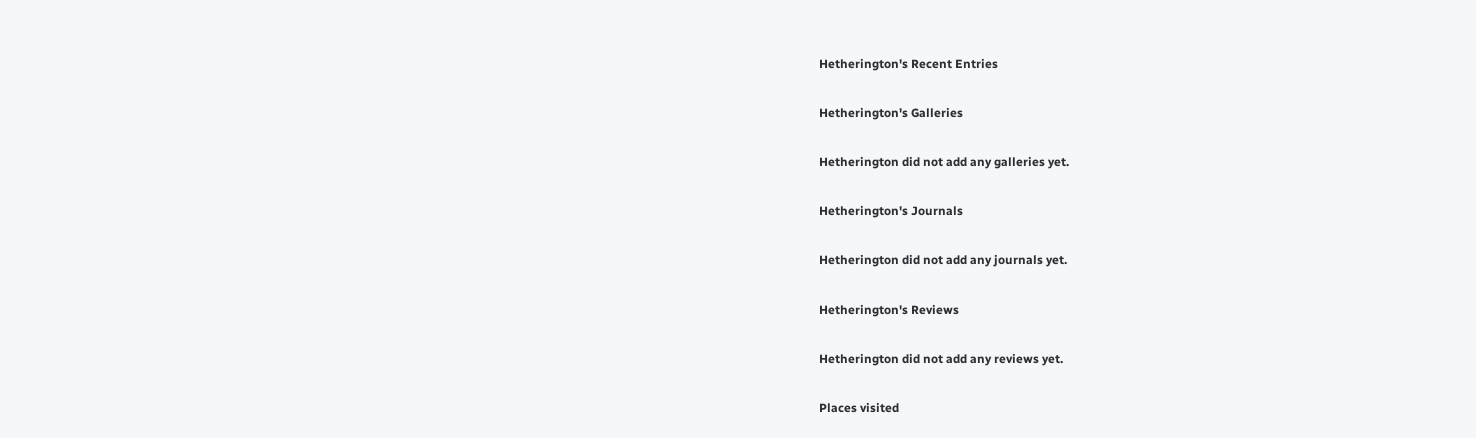Hetherington's Recent Entries

Hetherington's Galleries

Hetherington did not add any galleries yet.

Hetherington's Journals

Hetherington did not add any journals yet.

Hetherington's Reviews

Hetherington did not add any reviews yet.

Places visited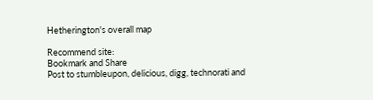Hetherington's overall map

Recommend site:
Bookmark and Share
Post to stumbleupon, delicious, digg, technorati and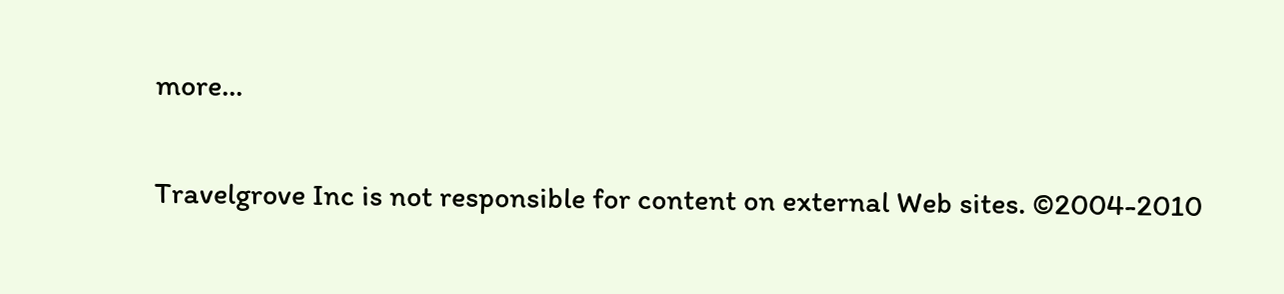more...

Travelgrove Inc is not responsible for content on external Web sites. ©2004-2010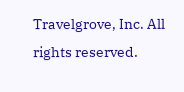Travelgrove, Inc. All rights reserved.